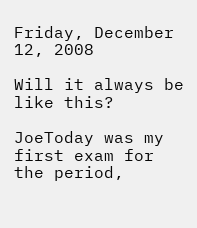Friday, December 12, 2008

Will it always be like this?

JoeToday was my first exam for the period,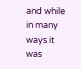and while in many ways it was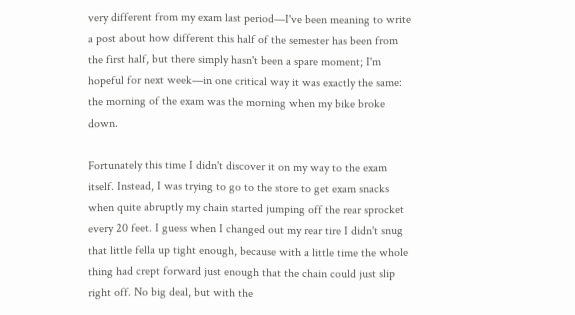very different from my exam last period—I've been meaning to write a post about how different this half of the semester has been from the first half, but there simply hasn't been a spare moment; I'm hopeful for next week—in one critical way it was exactly the same: the morning of the exam was the morning when my bike broke down.

Fortunately this time I didn't discover it on my way to the exam itself. Instead, I was trying to go to the store to get exam snacks when quite abruptly my chain started jumping off the rear sprocket every 20 feet. I guess when I changed out my rear tire I didn't snug that little fella up tight enough, because with a little time the whole thing had crept forward just enough that the chain could just slip right off. No big deal, but with the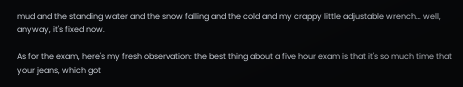mud and the standing water and the snow falling and the cold and my crappy little adjustable wrench… well, anyway, it's fixed now.

As for the exam, here's my fresh observation: the best thing about a five hour exam is that it's so much time that your jeans, which got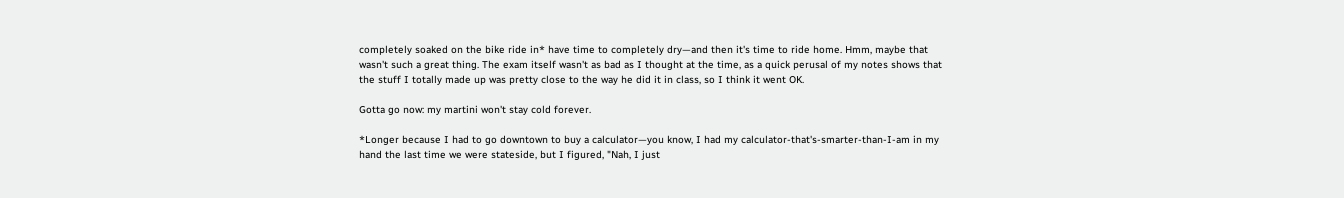completely soaked on the bike ride in* have time to completely dry—and then it's time to ride home. Hmm, maybe that wasn't such a great thing. The exam itself wasn't as bad as I thought at the time, as a quick perusal of my notes shows that the stuff I totally made up was pretty close to the way he did it in class, so I think it went OK.

Gotta go now: my martini won't stay cold forever.

*Longer because I had to go downtown to buy a calculator—you know, I had my calculator-that's-smarter-than-I-am in my hand the last time we were stateside, but I figured, "Nah, I just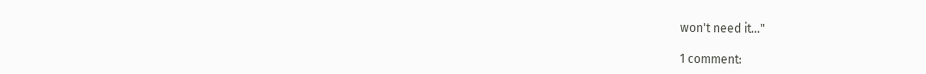won't need it…"

1 comment: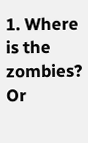1. Where is the zombies? Or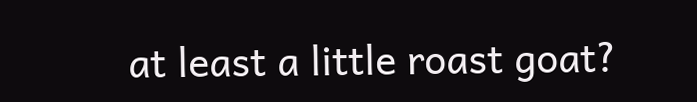at least a little roast goat?